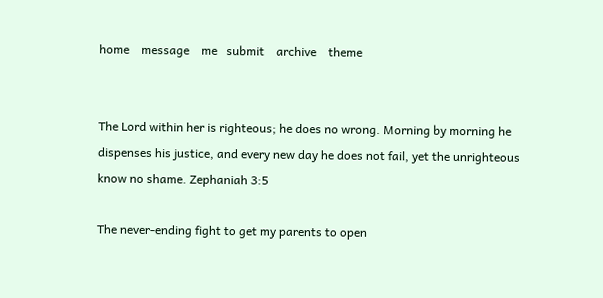home    message    me   submit    archive    theme


The Lord within her is righteous; he does no wrong. Morning by morning he dispenses his justice, and every new day he does not fail, yet the unrighteous know no shame. Zephaniah 3:5

The never-ending fight to get my parents to open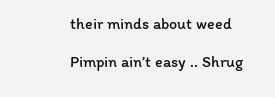their minds about weed

Pimpin ain’t easy .. Shrug